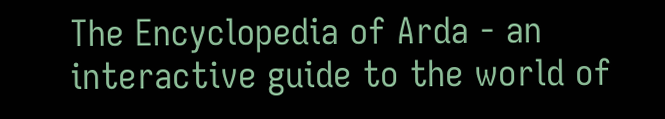The Encyclopedia of Arda - an interactive guide to the world of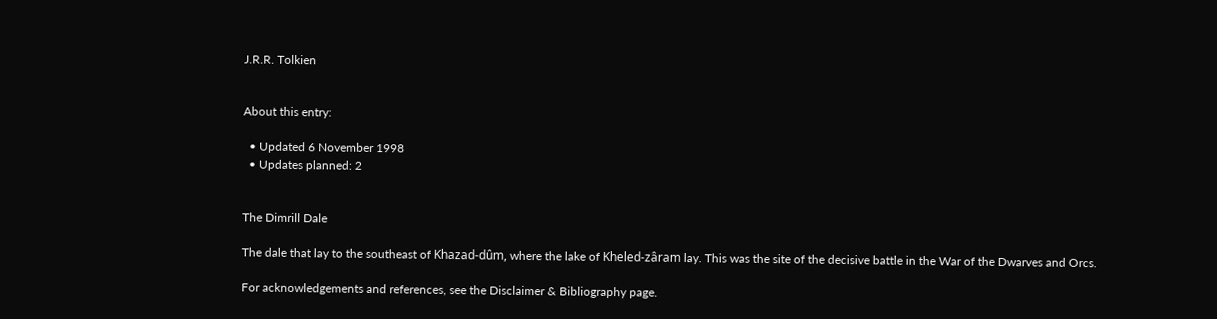J.R.R. Tolkien


About this entry:

  • Updated 6 November 1998
  • Updates planned: 2


The Dimrill Dale

The dale that lay to the southeast of Khazad-dûm, where the lake of Kheled-zâram lay. This was the site of the decisive battle in the War of the Dwarves and Orcs.

For acknowledgements and references, see the Disclaimer & Bibliography page.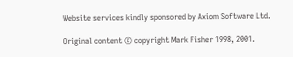Website services kindly sponsored by Axiom Software Ltd.

Original content © copyright Mark Fisher 1998, 2001.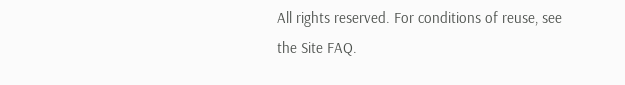All rights reserved. For conditions of reuse, see the Site FAQ.